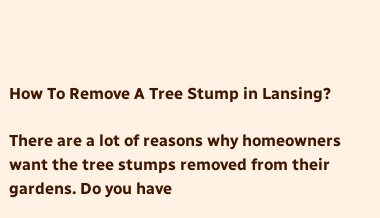How To Remove A Tree Stump in Lansing?

There are a lot of reasons why homeowners want the tree stumps removed from their gardens. Do you have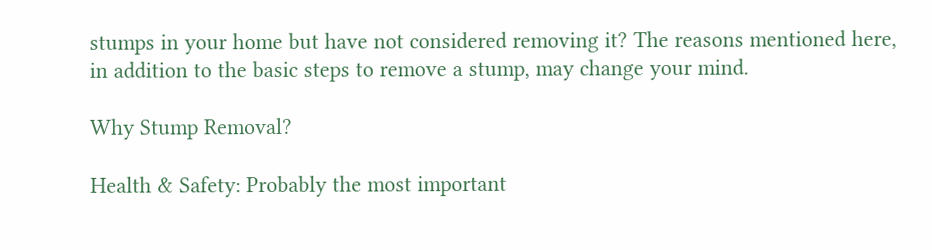stumps in your home but have not considered removing it? The reasons mentioned here, in addition to the basic steps to remove a stump, may change your mind.

Why Stump Removal?

Health & Safety: Probably the most important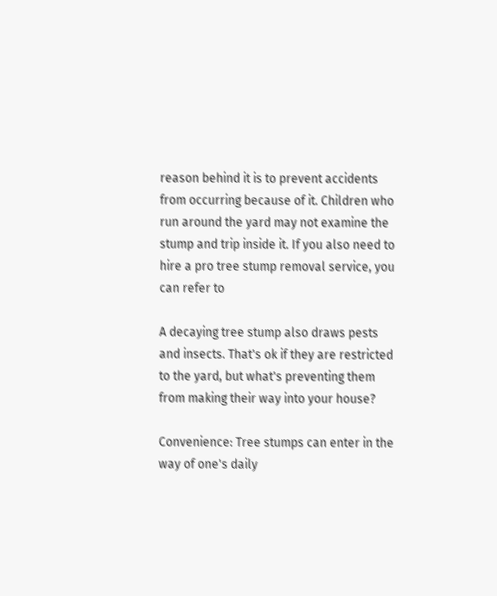reason behind it is to prevent accidents from occurring because of it. Children who run around the yard may not examine the stump and trip inside it. If you also need to hire a pro tree stump removal service, you can refer to

A decaying tree stump also draws pests and insects. That's ok if they are restricted to the yard, but what's preventing them from making their way into your house?

Convenience: Tree stumps can enter in the way of one's daily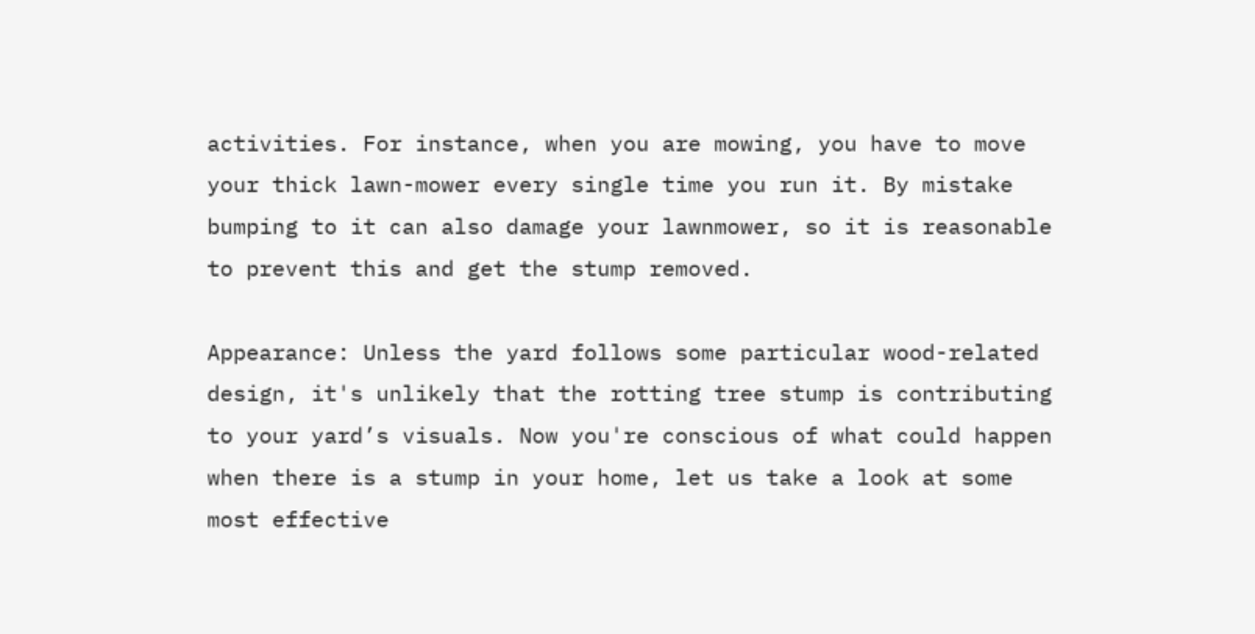activities. For instance, when you are mowing, you have to move your thick lawn-mower every single time you run it. By mistake bumping to it can also damage your lawnmower, so it is reasonable to prevent this and get the stump removed.

Appearance: Unless the yard follows some particular wood-related design, it's unlikely that the rotting tree stump is contributing to your yard’s visuals. Now you're conscious of what could happen when there is a stump in your home, let us take a look at some most effective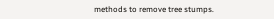methods to remove tree stumps.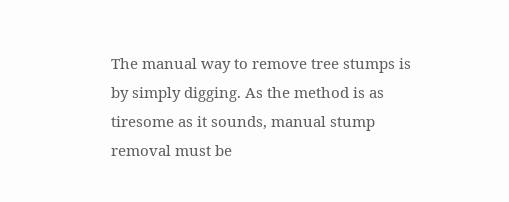The manual way to remove tree stumps is by simply digging. As the method is as tiresome as it sounds, manual stump removal must be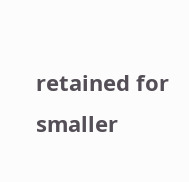retained for smaller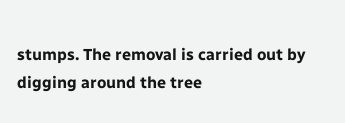stumps. The removal is carried out by digging around the tree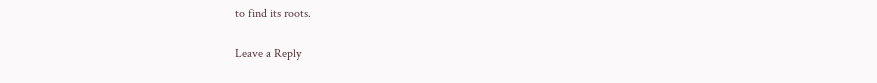to find its roots.

Leave a Reply